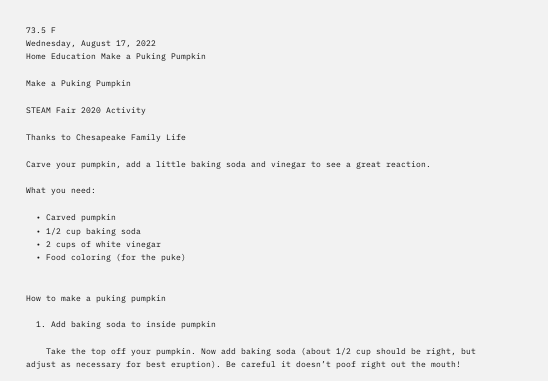73.5 F
Wednesday, August 17, 2022
Home Education Make a Puking Pumpkin

Make a Puking Pumpkin

STEAM Fair 2020 Activity

Thanks to Chesapeake Family Life

Carve your pumpkin, add a little baking soda and vinegar to see a great reaction.

What you need:

  • Carved pumpkin
  • 1/2 cup baking soda
  • 2 cups of white vinegar
  • Food coloring (for the puke)


How to make a puking pumpkin

  1. Add baking soda to inside pumpkin

    Take the top off your pumpkin. Now add baking soda (about 1/2 cup should be right, but adjust as necessary for best eruption). Be careful it doesn’t poof right out the mouth!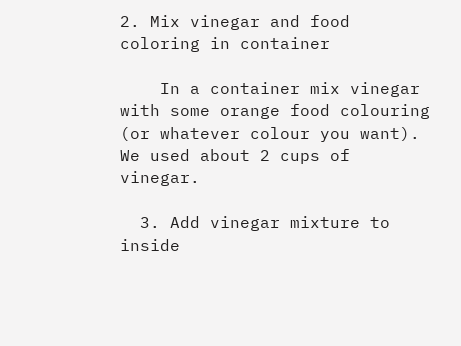2. Mix vinegar and food coloring in container

    In a container mix vinegar with some orange food colouring (or whatever colour you want). We used about 2 cups of vinegar.

  3. Add vinegar mixture to inside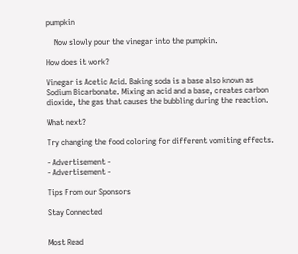pumpkin

    Now slowly pour the vinegar into the pumpkin.

How does it work?

Vinegar is Acetic Acid. Baking soda is a base also known as Sodium Bicarbonate. Mixing an acid and a base, creates carbon dioxide, the gas that causes the bubbling during the reaction.

What next?

Try changing the food coloring for different vomiting effects.

- Advertisement -
- Advertisement -

Tips From our Sponsors

Stay Connected


Most Read